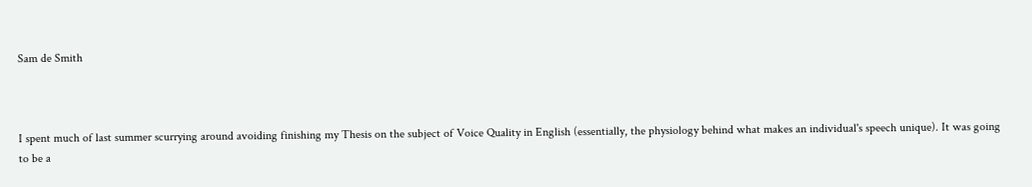Sam de Smith



I spent much of last summer scurrying around avoiding finishing my Thesis on the subject of Voice Quality in English (essentially, the physiology behind what makes an individual's speech unique). It was going to be a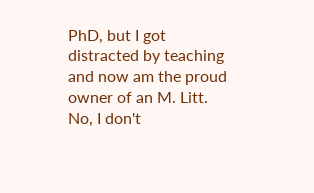PhD, but I got distracted by teaching and now am the proud owner of an M. Litt. No, I don't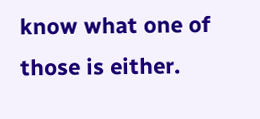know what one of those is either.